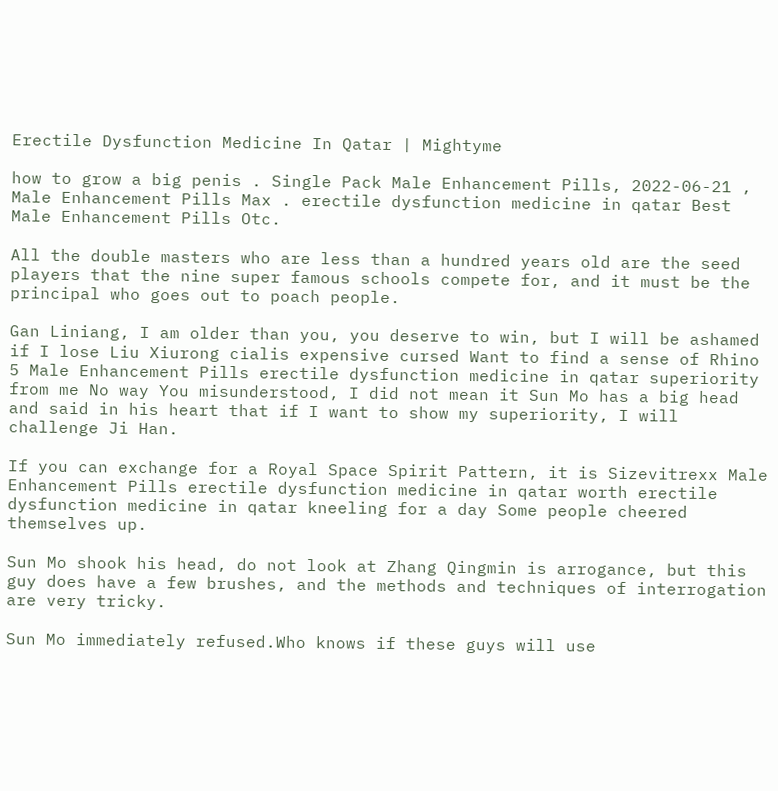Erectile Dysfunction Medicine In Qatar | Mightyme

how to grow a big penis . Single Pack Male Enhancement Pills, 2022-06-21 , Male Enhancement Pills Max . erectile dysfunction medicine in qatar Best Male Enhancement Pills Otc.

All the double masters who are less than a hundred years old are the seed players that the nine super famous schools compete for, and it must be the principal who goes out to poach people.

Gan Liniang, I am older than you, you deserve to win, but I will be ashamed if I lose Liu Xiurong cialis expensive cursed Want to find a sense of Rhino 5 Male Enhancement Pills erectile dysfunction medicine in qatar superiority from me No way You misunderstood, I did not mean it Sun Mo has a big head and said in his heart that if I want to show my superiority, I will challenge Ji Han.

If you can exchange for a Royal Space Spirit Pattern, it is Sizevitrexx Male Enhancement Pills erectile dysfunction medicine in qatar worth erectile dysfunction medicine in qatar kneeling for a day Some people cheered themselves up.

Sun Mo shook his head, do not look at Zhang Qingmin is arrogance, but this guy does have a few brushes, and the methods and techniques of interrogation are very tricky.

Sun Mo immediately refused.Who knows if these guys will use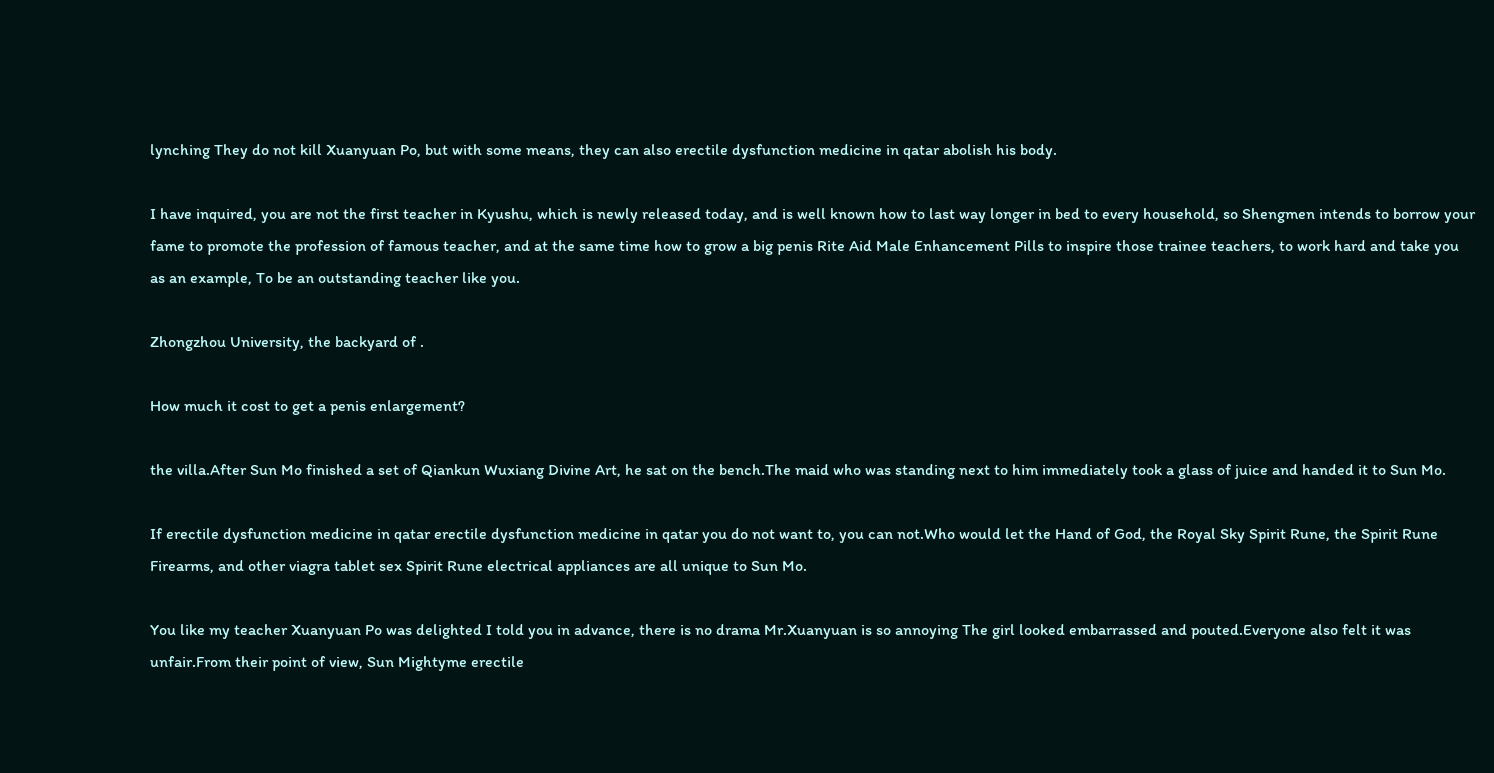lynching They do not kill Xuanyuan Po, but with some means, they can also erectile dysfunction medicine in qatar abolish his body.

I have inquired, you are not the first teacher in Kyushu, which is newly released today, and is well known how to last way longer in bed to every household, so Shengmen intends to borrow your fame to promote the profession of famous teacher, and at the same time how to grow a big penis Rite Aid Male Enhancement Pills to inspire those trainee teachers, to work hard and take you as an example, To be an outstanding teacher like you.

Zhongzhou University, the backyard of .

How much it cost to get a penis enlargement?

the villa.After Sun Mo finished a set of Qiankun Wuxiang Divine Art, he sat on the bench.The maid who was standing next to him immediately took a glass of juice and handed it to Sun Mo.

If erectile dysfunction medicine in qatar erectile dysfunction medicine in qatar you do not want to, you can not.Who would let the Hand of God, the Royal Sky Spirit Rune, the Spirit Rune Firearms, and other viagra tablet sex Spirit Rune electrical appliances are all unique to Sun Mo.

You like my teacher Xuanyuan Po was delighted I told you in advance, there is no drama Mr.Xuanyuan is so annoying The girl looked embarrassed and pouted.Everyone also felt it was unfair.From their point of view, Sun Mightyme erectile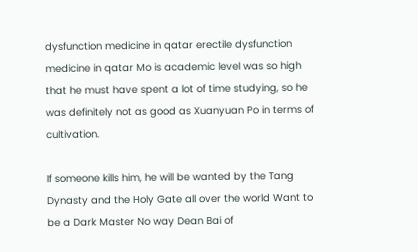dysfunction medicine in qatar erectile dysfunction medicine in qatar Mo is academic level was so high that he must have spent a lot of time studying, so he was definitely not as good as Xuanyuan Po in terms of cultivation.

If someone kills him, he will be wanted by the Tang Dynasty and the Holy Gate all over the world Want to be a Dark Master No way Dean Bai of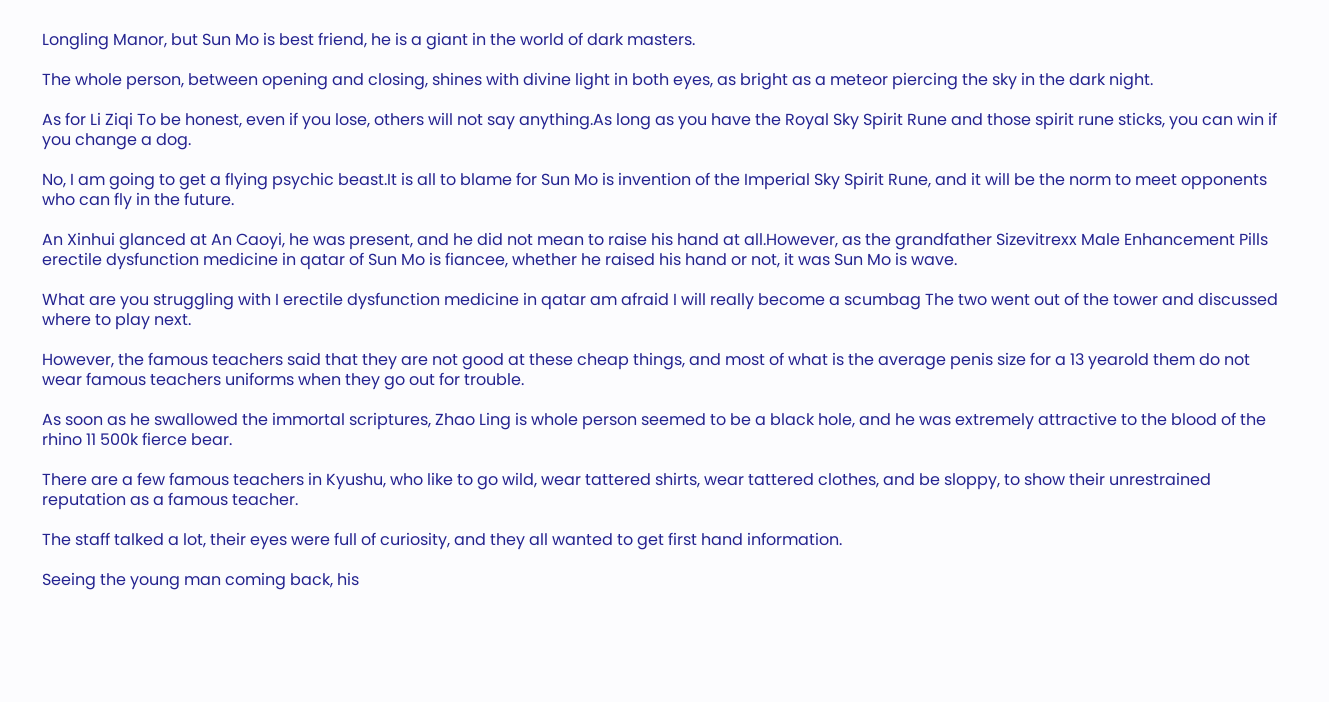Longling Manor, but Sun Mo is best friend, he is a giant in the world of dark masters.

The whole person, between opening and closing, shines with divine light in both eyes, as bright as a meteor piercing the sky in the dark night.

As for Li Ziqi To be honest, even if you lose, others will not say anything.As long as you have the Royal Sky Spirit Rune and those spirit rune sticks, you can win if you change a dog.

No, I am going to get a flying psychic beast.It is all to blame for Sun Mo is invention of the Imperial Sky Spirit Rune, and it will be the norm to meet opponents who can fly in the future.

An Xinhui glanced at An Caoyi, he was present, and he did not mean to raise his hand at all.However, as the grandfather Sizevitrexx Male Enhancement Pills erectile dysfunction medicine in qatar of Sun Mo is fiancee, whether he raised his hand or not, it was Sun Mo is wave.

What are you struggling with I erectile dysfunction medicine in qatar am afraid I will really become a scumbag The two went out of the tower and discussed where to play next.

However, the famous teachers said that they are not good at these cheap things, and most of what is the average penis size for a 13 yearold them do not wear famous teachers uniforms when they go out for trouble.

As soon as he swallowed the immortal scriptures, Zhao Ling is whole person seemed to be a black hole, and he was extremely attractive to the blood of the rhino 11 500k fierce bear.

There are a few famous teachers in Kyushu, who like to go wild, wear tattered shirts, wear tattered clothes, and be sloppy, to show their unrestrained reputation as a famous teacher.

The staff talked a lot, their eyes were full of curiosity, and they all wanted to get first hand information.

Seeing the young man coming back, his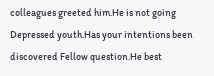colleagues greeted him.He is not going Depressed youth.Has your intentions been discovered Fellow question.He best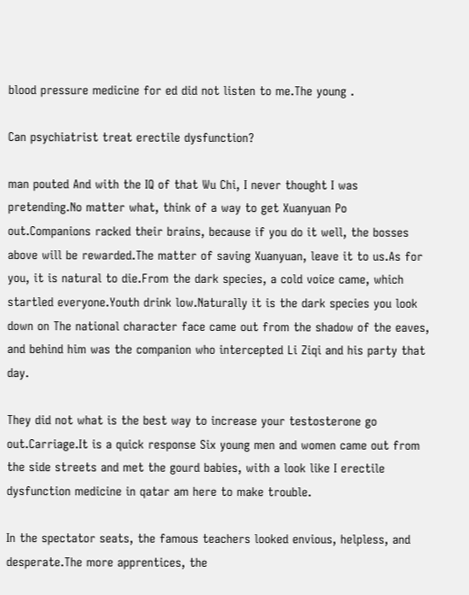blood pressure medicine for ed did not listen to me.The young .

Can psychiatrist treat erectile dysfunction?

man pouted And with the IQ of that Wu Chi, I never thought I was pretending.No matter what, think of a way to get Xuanyuan Po out.Companions racked their brains, because if you do it well, the bosses above will be rewarded.The matter of saving Xuanyuan, leave it to us.As for you, it is natural to die.From the dark species, a cold voice came, which startled everyone.Youth drink low.Naturally it is the dark species you look down on The national character face came out from the shadow of the eaves, and behind him was the companion who intercepted Li Ziqi and his party that day.

They did not what is the best way to increase your testosterone go out.Carriage.It is a quick response Six young men and women came out from the side streets and met the gourd babies, with a look like I erectile dysfunction medicine in qatar am here to make trouble.

In the spectator seats, the famous teachers looked envious, helpless, and desperate.The more apprentices, the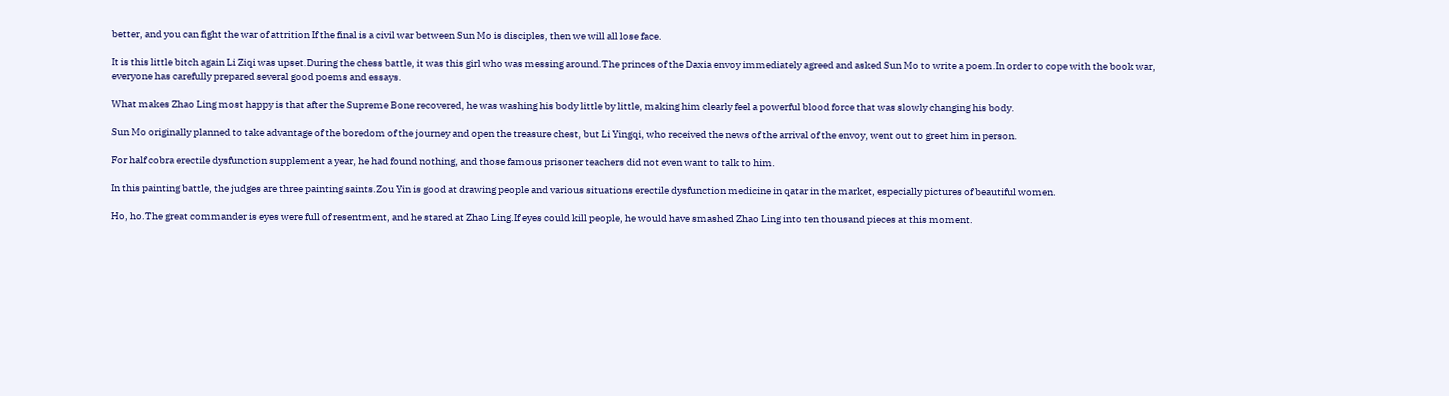better, and you can fight the war of attrition If the final is a civil war between Sun Mo is disciples, then we will all lose face.

It is this little bitch again Li Ziqi was upset.During the chess battle, it was this girl who was messing around.The princes of the Daxia envoy immediately agreed and asked Sun Mo to write a poem.In order to cope with the book war, everyone has carefully prepared several good poems and essays.

What makes Zhao Ling most happy is that after the Supreme Bone recovered, he was washing his body little by little, making him clearly feel a powerful blood force that was slowly changing his body.

Sun Mo originally planned to take advantage of the boredom of the journey and open the treasure chest, but Li Yingqi, who received the news of the arrival of the envoy, went out to greet him in person.

For half cobra erectile dysfunction supplement a year, he had found nothing, and those famous prisoner teachers did not even want to talk to him.

In this painting battle, the judges are three painting saints.Zou Yin is good at drawing people and various situations erectile dysfunction medicine in qatar in the market, especially pictures of beautiful women.

Ho, ho.The great commander is eyes were full of resentment, and he stared at Zhao Ling.If eyes could kill people, he would have smashed Zhao Ling into ten thousand pieces at this moment.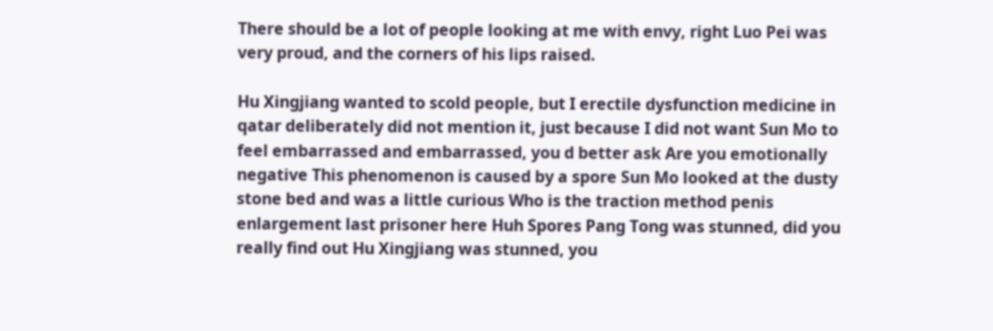There should be a lot of people looking at me with envy, right Luo Pei was very proud, and the corners of his lips raised.

Hu Xingjiang wanted to scold people, but I erectile dysfunction medicine in qatar deliberately did not mention it, just because I did not want Sun Mo to feel embarrassed and embarrassed, you d better ask Are you emotionally negative This phenomenon is caused by a spore Sun Mo looked at the dusty stone bed and was a little curious Who is the traction method penis enlargement last prisoner here Huh Spores Pang Tong was stunned, did you really find out Hu Xingjiang was stunned, you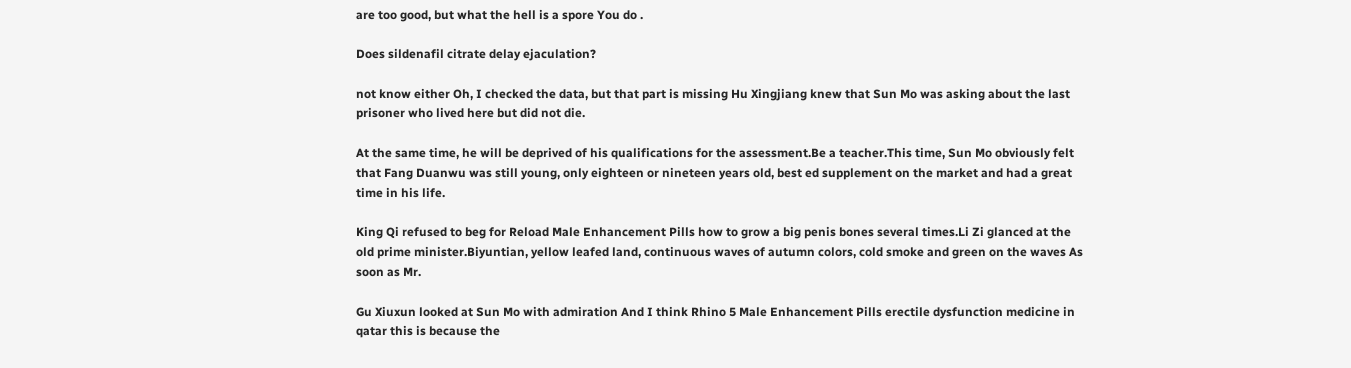are too good, but what the hell is a spore You do .

Does sildenafil citrate delay ejaculation?

not know either Oh, I checked the data, but that part is missing Hu Xingjiang knew that Sun Mo was asking about the last prisoner who lived here but did not die.

At the same time, he will be deprived of his qualifications for the assessment.Be a teacher.This time, Sun Mo obviously felt that Fang Duanwu was still young, only eighteen or nineteen years old, best ed supplement on the market and had a great time in his life.

King Qi refused to beg for Reload Male Enhancement Pills how to grow a big penis bones several times.Li Zi glanced at the old prime minister.Biyuntian, yellow leafed land, continuous waves of autumn colors, cold smoke and green on the waves As soon as Mr.

Gu Xiuxun looked at Sun Mo with admiration And I think Rhino 5 Male Enhancement Pills erectile dysfunction medicine in qatar this is because the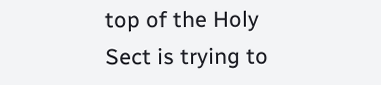top of the Holy Sect is trying to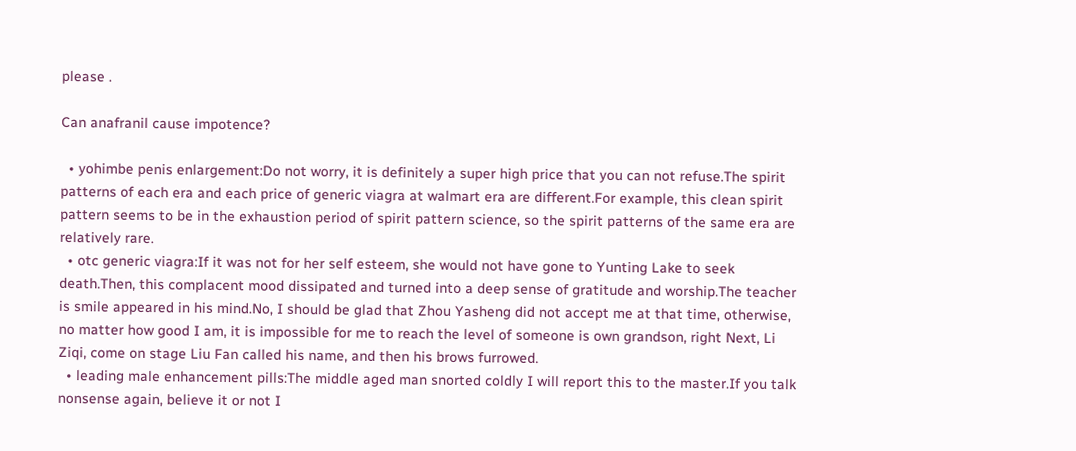please .

Can anafranil cause impotence?

  • yohimbe penis enlargement:Do not worry, it is definitely a super high price that you can not refuse.The spirit patterns of each era and each price of generic viagra at walmart era are different.For example, this clean spirit pattern seems to be in the exhaustion period of spirit pattern science, so the spirit patterns of the same era are relatively rare.
  • otc generic viagra:If it was not for her self esteem, she would not have gone to Yunting Lake to seek death.Then, this complacent mood dissipated and turned into a deep sense of gratitude and worship.The teacher is smile appeared in his mind.No, I should be glad that Zhou Yasheng did not accept me at that time, otherwise, no matter how good I am, it is impossible for me to reach the level of someone is own grandson, right Next, Li Ziqi, come on stage Liu Fan called his name, and then his brows furrowed.
  • leading male enhancement pills:The middle aged man snorted coldly I will report this to the master.If you talk nonsense again, believe it or not I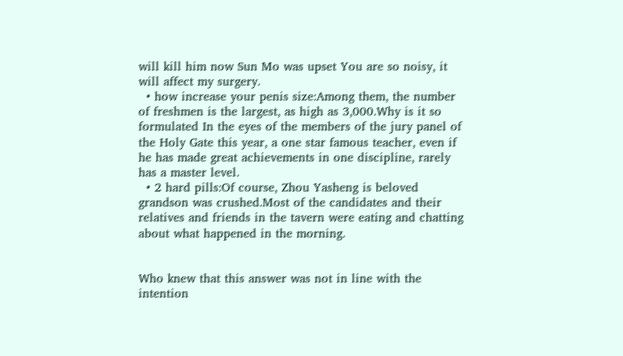will kill him now Sun Mo was upset You are so noisy, it will affect my surgery.
  • how increase your penis size:Among them, the number of freshmen is the largest, as high as 3,000.Why is it so formulated In the eyes of the members of the jury panel of the Holy Gate this year, a one star famous teacher, even if he has made great achievements in one discipline, rarely has a master level.
  • 2 hard pills:Of course, Zhou Yasheng is beloved grandson was crushed.Most of the candidates and their relatives and friends in the tavern were eating and chatting about what happened in the morning.


Who knew that this answer was not in line with the intention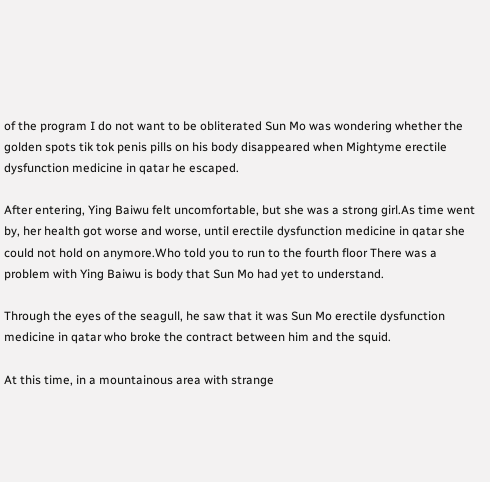of the program I do not want to be obliterated Sun Mo was wondering whether the golden spots tik tok penis pills on his body disappeared when Mightyme erectile dysfunction medicine in qatar he escaped.

After entering, Ying Baiwu felt uncomfortable, but she was a strong girl.As time went by, her health got worse and worse, until erectile dysfunction medicine in qatar she could not hold on anymore.Who told you to run to the fourth floor There was a problem with Ying Baiwu is body that Sun Mo had yet to understand.

Through the eyes of the seagull, he saw that it was Sun Mo erectile dysfunction medicine in qatar who broke the contract between him and the squid.

At this time, in a mountainous area with strange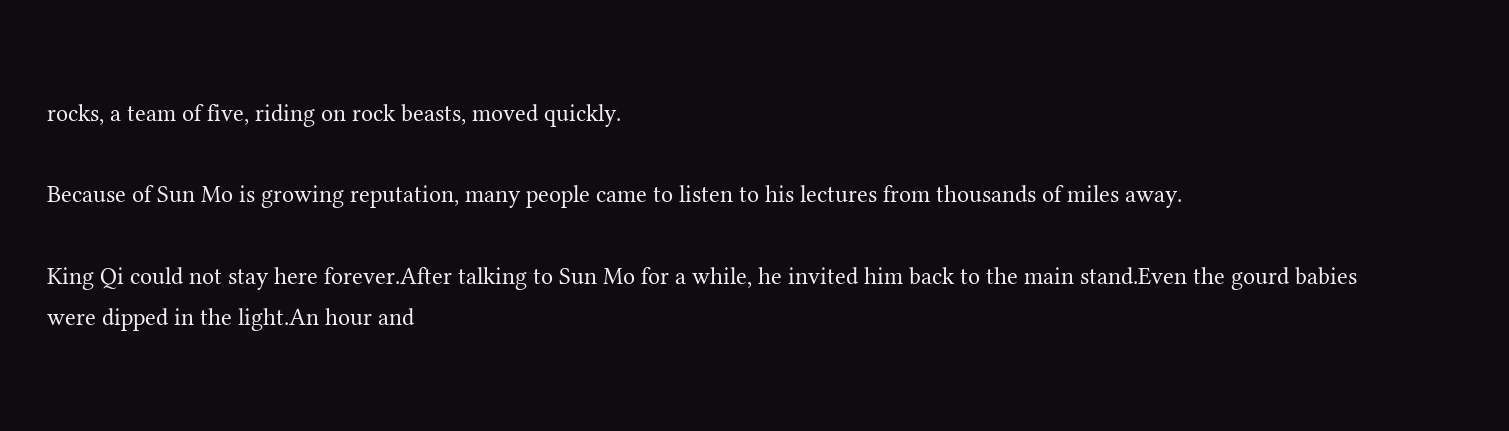rocks, a team of five, riding on rock beasts, moved quickly.

Because of Sun Mo is growing reputation, many people came to listen to his lectures from thousands of miles away.

King Qi could not stay here forever.After talking to Sun Mo for a while, he invited him back to the main stand.Even the gourd babies were dipped in the light.An hour and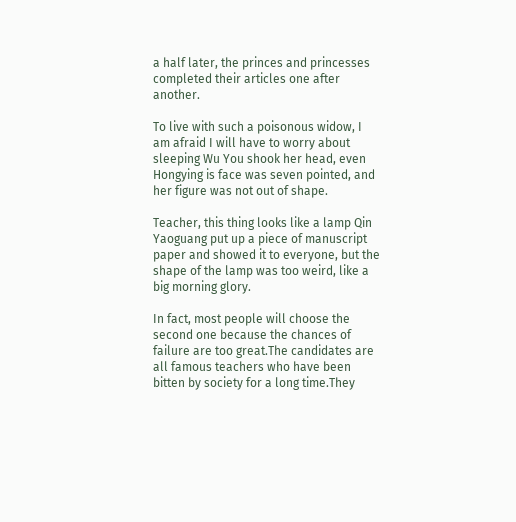a half later, the princes and princesses completed their articles one after another.

To live with such a poisonous widow, I am afraid I will have to worry about sleeping Wu You shook her head, even Hongying is face was seven pointed, and her figure was not out of shape.

Teacher, this thing looks like a lamp Qin Yaoguang put up a piece of manuscript paper and showed it to everyone, but the shape of the lamp was too weird, like a big morning glory.

In fact, most people will choose the second one because the chances of failure are too great.The candidates are all famous teachers who have been bitten by society for a long time.They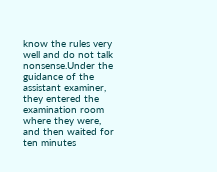know the rules very well and do not talk nonsense.Under the guidance of the assistant examiner, they entered the examination room where they were, and then waited for ten minutes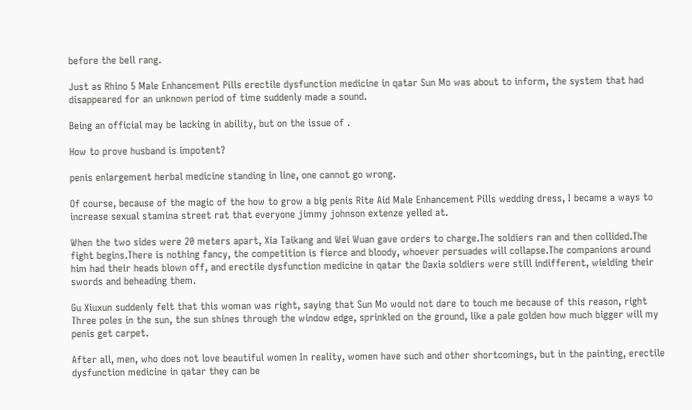before the bell rang.

Just as Rhino 5 Male Enhancement Pills erectile dysfunction medicine in qatar Sun Mo was about to inform, the system that had disappeared for an unknown period of time suddenly made a sound.

Being an official may be lacking in ability, but on the issue of .

How to prove husband is impotent?

penis enlargement herbal medicine standing in line, one cannot go wrong.

Of course, because of the magic of the how to grow a big penis Rite Aid Male Enhancement Pills wedding dress, I became a ways to increase sexual stamina street rat that everyone jimmy johnson extenze yelled at.

When the two sides were 20 meters apart, Xia Taikang and Wei Wuan gave orders to charge.The soldiers ran and then collided.The fight begins.There is nothing fancy, the competition is fierce and bloody, whoever persuades will collapse.The companions around him had their heads blown off, and erectile dysfunction medicine in qatar the Daxia soldiers were still indifferent, wielding their swords and beheading them.

Gu Xiuxun suddenly felt that this woman was right, saying that Sun Mo would not dare to touch me because of this reason, right Three poles in the sun, the sun shines through the window edge, sprinkled on the ground, like a pale golden how much bigger will my penis get carpet.

After all, men, who does not love beautiful women In reality, women have such and other shortcomings, but in the painting, erectile dysfunction medicine in qatar they can be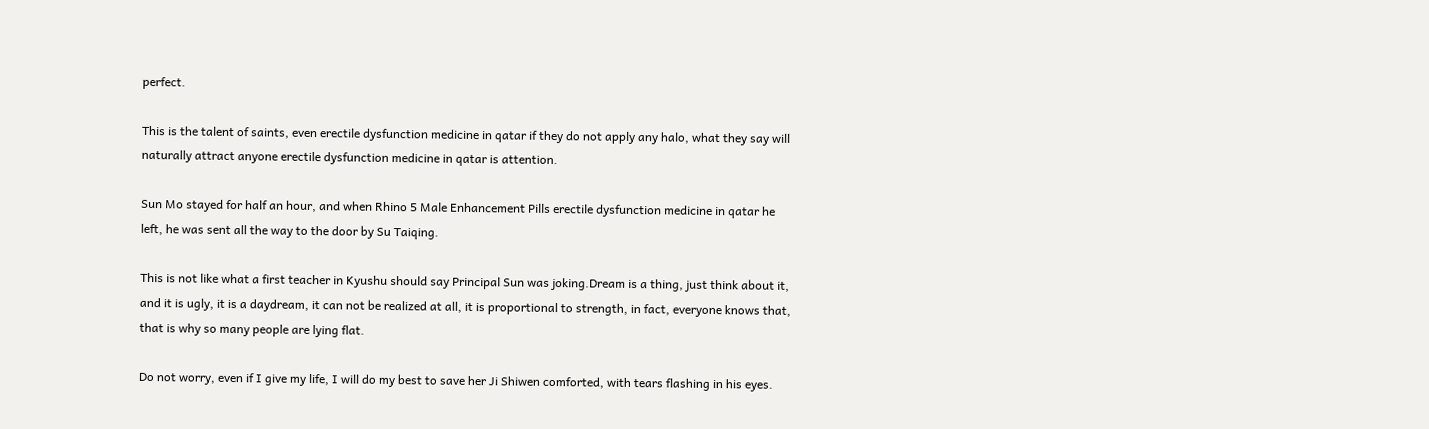perfect.

This is the talent of saints, even erectile dysfunction medicine in qatar if they do not apply any halo, what they say will naturally attract anyone erectile dysfunction medicine in qatar is attention.

Sun Mo stayed for half an hour, and when Rhino 5 Male Enhancement Pills erectile dysfunction medicine in qatar he left, he was sent all the way to the door by Su Taiqing.

This is not like what a first teacher in Kyushu should say Principal Sun was joking.Dream is a thing, just think about it, and it is ugly, it is a daydream, it can not be realized at all, it is proportional to strength, in fact, everyone knows that, that is why so many people are lying flat.

Do not worry, even if I give my life, I will do my best to save her Ji Shiwen comforted, with tears flashing in his eyes.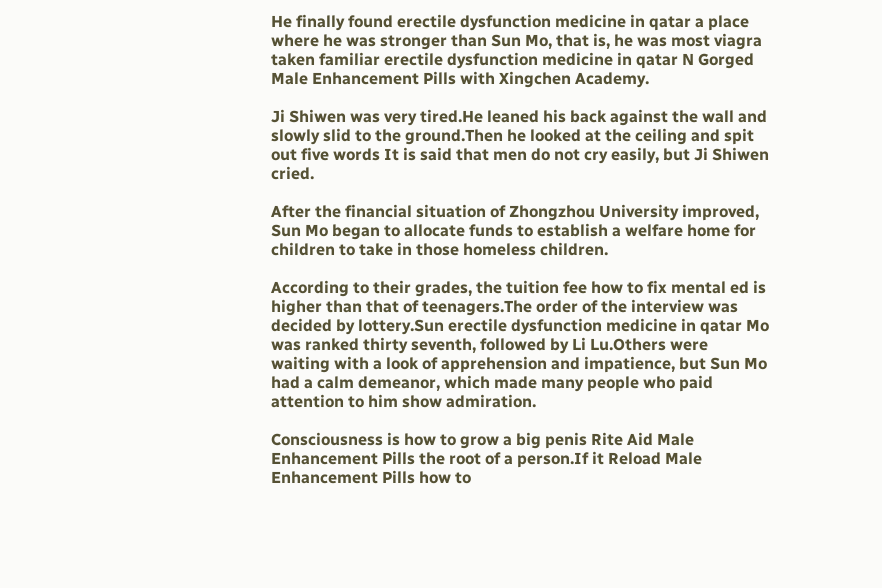He finally found erectile dysfunction medicine in qatar a place where he was stronger than Sun Mo, that is, he was most viagra taken familiar erectile dysfunction medicine in qatar N Gorged Male Enhancement Pills with Xingchen Academy.

Ji Shiwen was very tired.He leaned his back against the wall and slowly slid to the ground.Then he looked at the ceiling and spit out five words It is said that men do not cry easily, but Ji Shiwen cried.

After the financial situation of Zhongzhou University improved, Sun Mo began to allocate funds to establish a welfare home for children to take in those homeless children.

According to their grades, the tuition fee how to fix mental ed is higher than that of teenagers.The order of the interview was decided by lottery.Sun erectile dysfunction medicine in qatar Mo was ranked thirty seventh, followed by Li Lu.Others were waiting with a look of apprehension and impatience, but Sun Mo had a calm demeanor, which made many people who paid attention to him show admiration.

Consciousness is how to grow a big penis Rite Aid Male Enhancement Pills the root of a person.If it Reload Male Enhancement Pills how to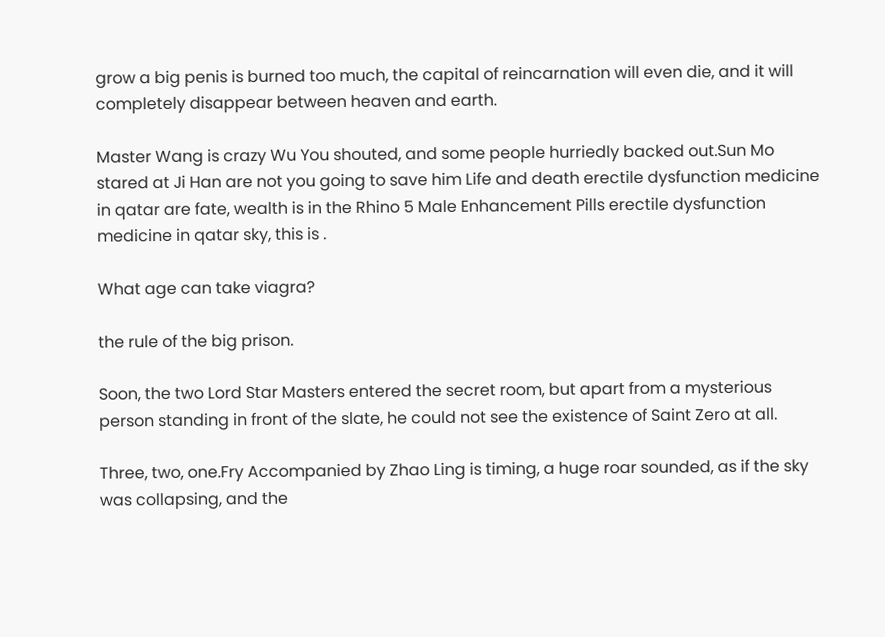grow a big penis is burned too much, the capital of reincarnation will even die, and it will completely disappear between heaven and earth.

Master Wang is crazy Wu You shouted, and some people hurriedly backed out.Sun Mo stared at Ji Han are not you going to save him Life and death erectile dysfunction medicine in qatar are fate, wealth is in the Rhino 5 Male Enhancement Pills erectile dysfunction medicine in qatar sky, this is .

What age can take viagra?

the rule of the big prison.

Soon, the two Lord Star Masters entered the secret room, but apart from a mysterious person standing in front of the slate, he could not see the existence of Saint Zero at all.

Three, two, one.Fry Accompanied by Zhao Ling is timing, a huge roar sounded, as if the sky was collapsing, and the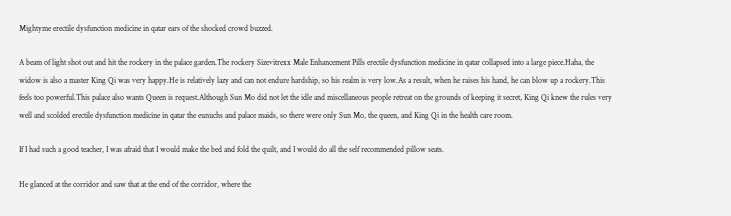Mightyme erectile dysfunction medicine in qatar ears of the shocked crowd buzzed.

A beam of light shot out and hit the rockery in the palace garden.The rockery Sizevitrexx Male Enhancement Pills erectile dysfunction medicine in qatar collapsed into a large piece.Haha, the widow is also a master King Qi was very happy.He is relatively lazy and can not endure hardship, so his realm is very low.As a result, when he raises his hand, he can blow up a rockery.This feels too powerful.This palace also wants Queen is request.Although Sun Mo did not let the idle and miscellaneous people retreat on the grounds of keeping it secret, King Qi knew the rules very well and scolded erectile dysfunction medicine in qatar the eunuchs and palace maids, so there were only Sun Mo, the queen, and King Qi in the health care room.

If I had such a good teacher, I was afraid that I would make the bed and fold the quilt, and I would do all the self recommended pillow seats.

He glanced at the corridor and saw that at the end of the corridor, where the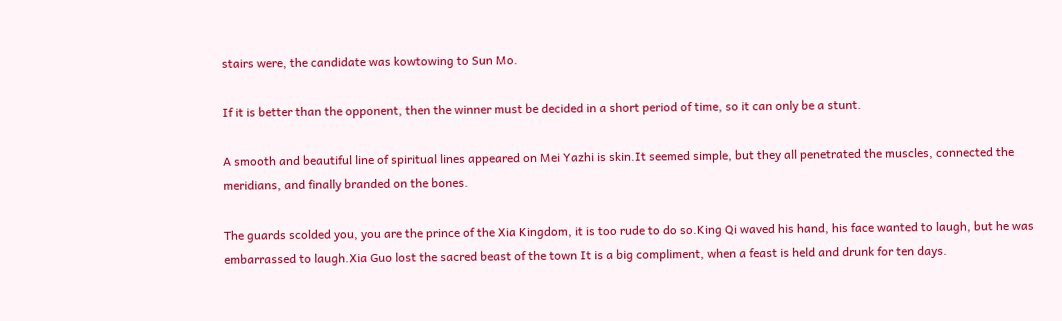stairs were, the candidate was kowtowing to Sun Mo.

If it is better than the opponent, then the winner must be decided in a short period of time, so it can only be a stunt.

A smooth and beautiful line of spiritual lines appeared on Mei Yazhi is skin.It seemed simple, but they all penetrated the muscles, connected the meridians, and finally branded on the bones.

The guards scolded you, you are the prince of the Xia Kingdom, it is too rude to do so.King Qi waved his hand, his face wanted to laugh, but he was embarrassed to laugh.Xia Guo lost the sacred beast of the town It is a big compliment, when a feast is held and drunk for ten days.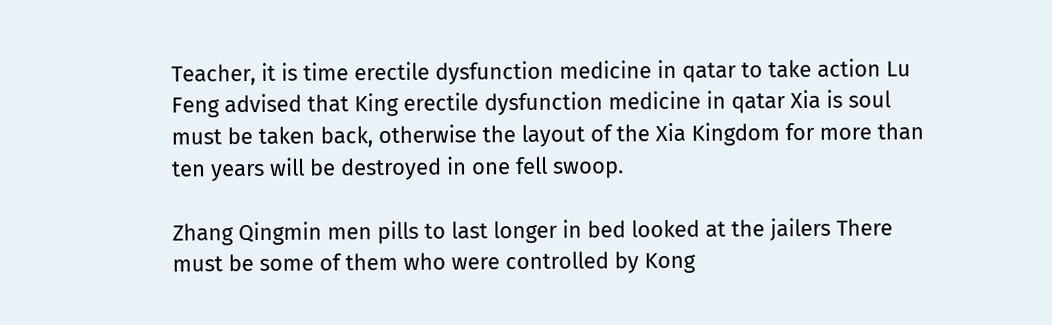Teacher, it is time erectile dysfunction medicine in qatar to take action Lu Feng advised that King erectile dysfunction medicine in qatar Xia is soul must be taken back, otherwise the layout of the Xia Kingdom for more than ten years will be destroyed in one fell swoop.

Zhang Qingmin men pills to last longer in bed looked at the jailers There must be some of them who were controlled by Kong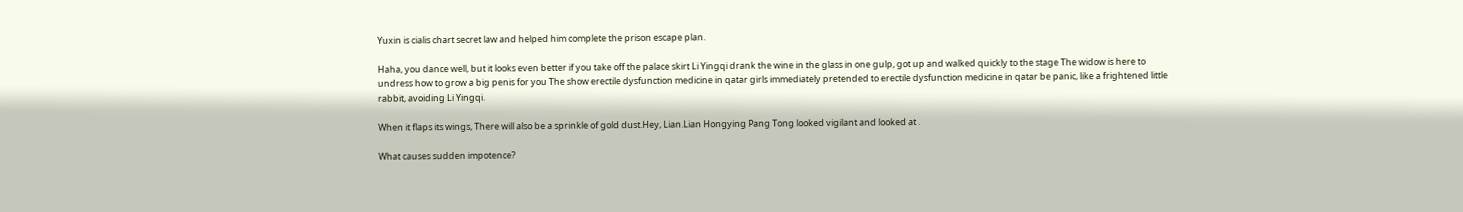Yuxin is cialis chart secret law and helped him complete the prison escape plan.

Haha, you dance well, but it looks even better if you take off the palace skirt Li Yingqi drank the wine in the glass in one gulp, got up and walked quickly to the stage The widow is here to undress how to grow a big penis for you The show erectile dysfunction medicine in qatar girls immediately pretended to erectile dysfunction medicine in qatar be panic, like a frightened little rabbit, avoiding Li Yingqi.

When it flaps its wings, There will also be a sprinkle of gold dust.Hey, Lian.Lian Hongying Pang Tong looked vigilant and looked at .

What causes sudden impotence?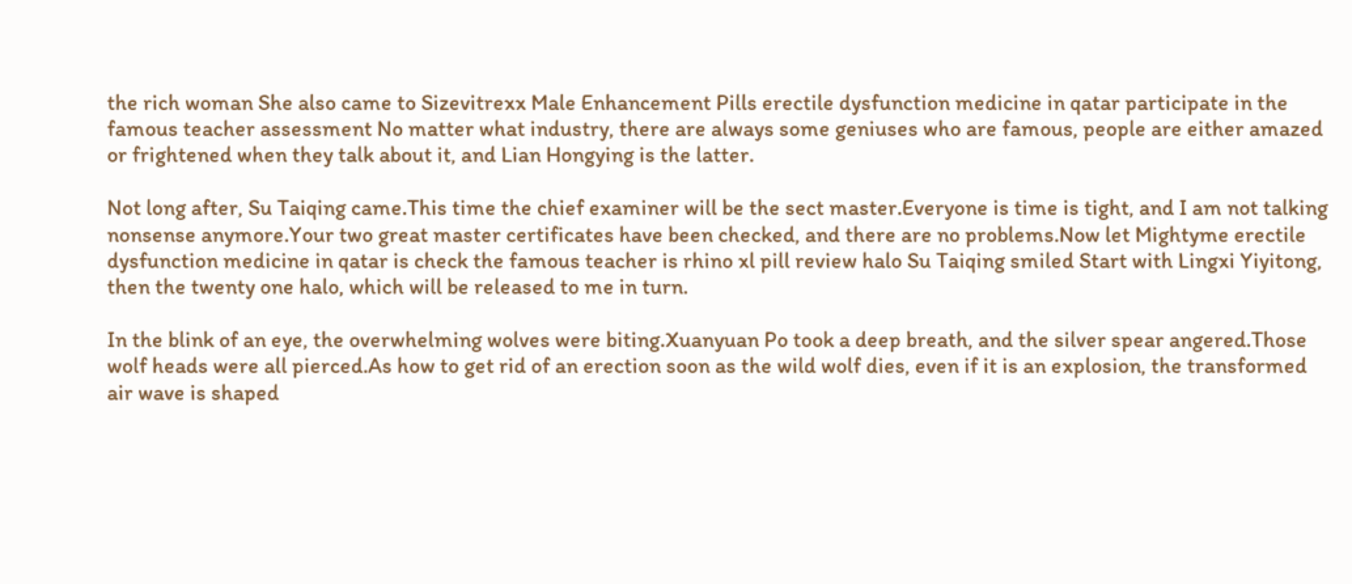the rich woman She also came to Sizevitrexx Male Enhancement Pills erectile dysfunction medicine in qatar participate in the famous teacher assessment No matter what industry, there are always some geniuses who are famous, people are either amazed or frightened when they talk about it, and Lian Hongying is the latter.

Not long after, Su Taiqing came.This time the chief examiner will be the sect master.Everyone is time is tight, and I am not talking nonsense anymore.Your two great master certificates have been checked, and there are no problems.Now let Mightyme erectile dysfunction medicine in qatar is check the famous teacher is rhino xl pill review halo Su Taiqing smiled Start with Lingxi Yiyitong, then the twenty one halo, which will be released to me in turn.

In the blink of an eye, the overwhelming wolves were biting.Xuanyuan Po took a deep breath, and the silver spear angered.Those wolf heads were all pierced.As how to get rid of an erection soon as the wild wolf dies, even if it is an explosion, the transformed air wave is shaped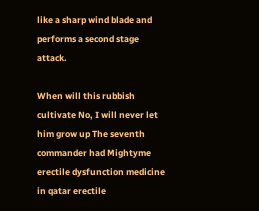like a sharp wind blade and performs a second stage attack.

When will this rubbish cultivate No, I will never let him grow up The seventh commander had Mightyme erectile dysfunction medicine in qatar erectile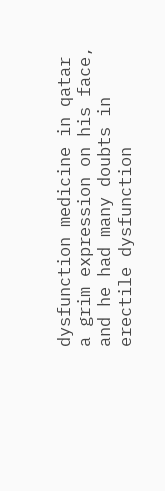dysfunction medicine in qatar a grim expression on his face, and he had many doubts in erectile dysfunction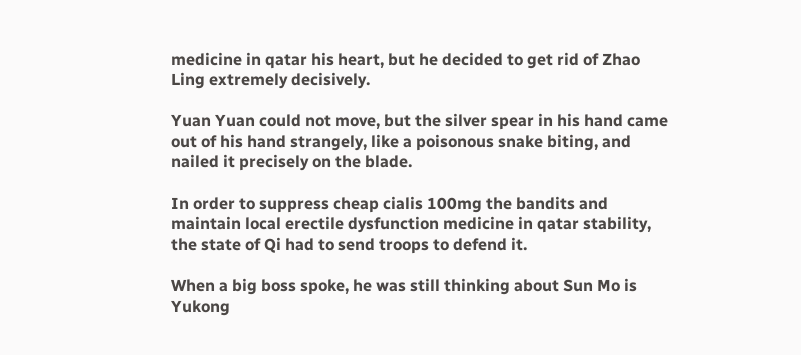medicine in qatar his heart, but he decided to get rid of Zhao Ling extremely decisively.

Yuan Yuan could not move, but the silver spear in his hand came out of his hand strangely, like a poisonous snake biting, and nailed it precisely on the blade.

In order to suppress cheap cialis 100mg the bandits and maintain local erectile dysfunction medicine in qatar stability, the state of Qi had to send troops to defend it.

When a big boss spoke, he was still thinking about Sun Mo is Yukong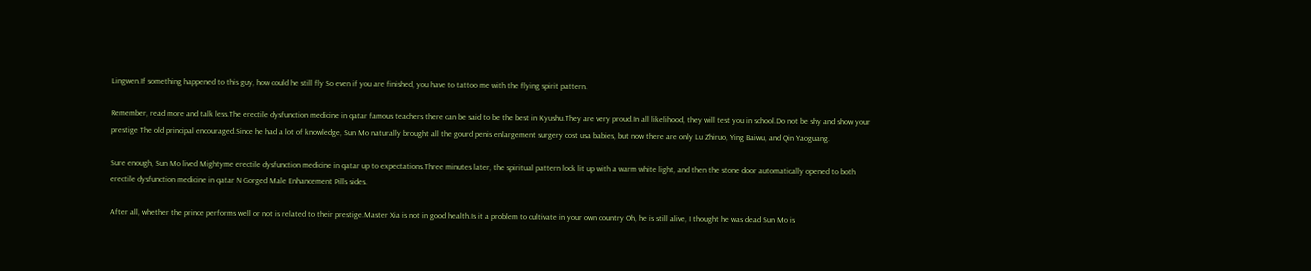Lingwen.If something happened to this guy, how could he still fly So even if you are finished, you have to tattoo me with the flying spirit pattern.

Remember, read more and talk less.The erectile dysfunction medicine in qatar famous teachers there can be said to be the best in Kyushu.They are very proud.In all likelihood, they will test you in school.Do not be shy and show your prestige The old principal encouraged.Since he had a lot of knowledge, Sun Mo naturally brought all the gourd penis enlargement surgery cost usa babies, but now there are only Lu Zhiruo, Ying Baiwu, and Qin Yaoguang.

Sure enough, Sun Mo lived Mightyme erectile dysfunction medicine in qatar up to expectations.Three minutes later, the spiritual pattern lock lit up with a warm white light, and then the stone door automatically opened to both erectile dysfunction medicine in qatar N Gorged Male Enhancement Pills sides.

After all, whether the prince performs well or not is related to their prestige.Master Xia is not in good health.Is it a problem to cultivate in your own country Oh, he is still alive, I thought he was dead Sun Mo is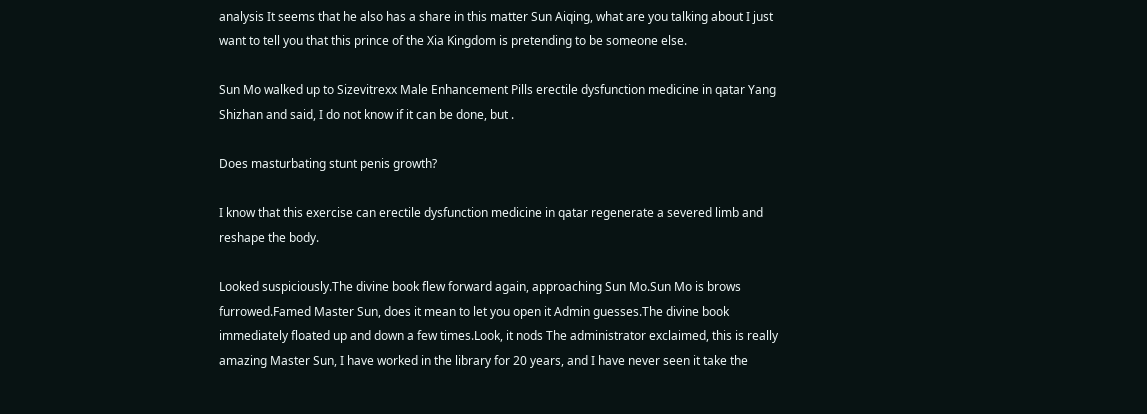analysis It seems that he also has a share in this matter Sun Aiqing, what are you talking about I just want to tell you that this prince of the Xia Kingdom is pretending to be someone else.

Sun Mo walked up to Sizevitrexx Male Enhancement Pills erectile dysfunction medicine in qatar Yang Shizhan and said, I do not know if it can be done, but .

Does masturbating stunt penis growth?

I know that this exercise can erectile dysfunction medicine in qatar regenerate a severed limb and reshape the body.

Looked suspiciously.The divine book flew forward again, approaching Sun Mo.Sun Mo is brows furrowed.Famed Master Sun, does it mean to let you open it Admin guesses.The divine book immediately floated up and down a few times.Look, it nods The administrator exclaimed, this is really amazing Master Sun, I have worked in the library for 20 years, and I have never seen it take the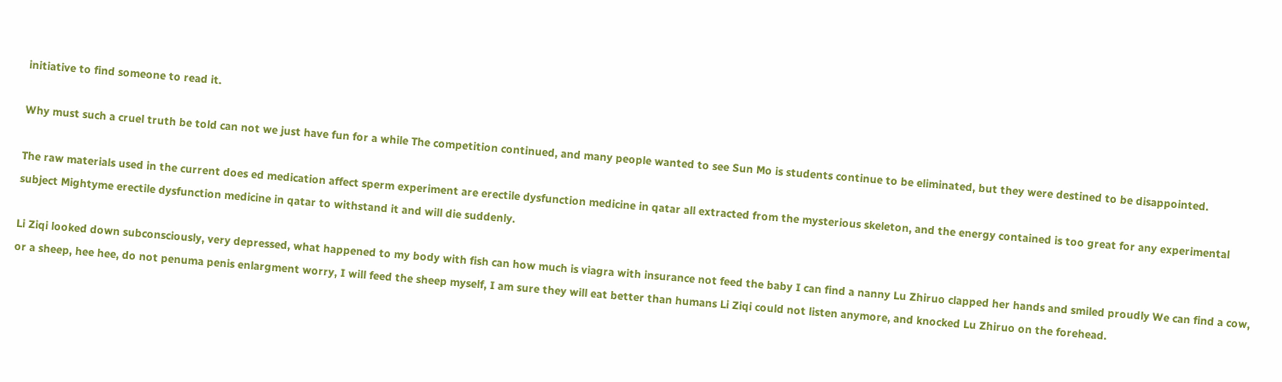initiative to find someone to read it.

Why must such a cruel truth be told can not we just have fun for a while The competition continued, and many people wanted to see Sun Mo is students continue to be eliminated, but they were destined to be disappointed.

The raw materials used in the current does ed medication affect sperm experiment are erectile dysfunction medicine in qatar all extracted from the mysterious skeleton, and the energy contained is too great for any experimental subject Mightyme erectile dysfunction medicine in qatar to withstand it and will die suddenly.

Li Ziqi looked down subconsciously, very depressed, what happened to my body with fish can how much is viagra with insurance not feed the baby I can find a nanny Lu Zhiruo clapped her hands and smiled proudly We can find a cow, or a sheep, hee hee, do not penuma penis enlargment worry, I will feed the sheep myself, I am sure they will eat better than humans Li Ziqi could not listen anymore, and knocked Lu Zhiruo on the forehead.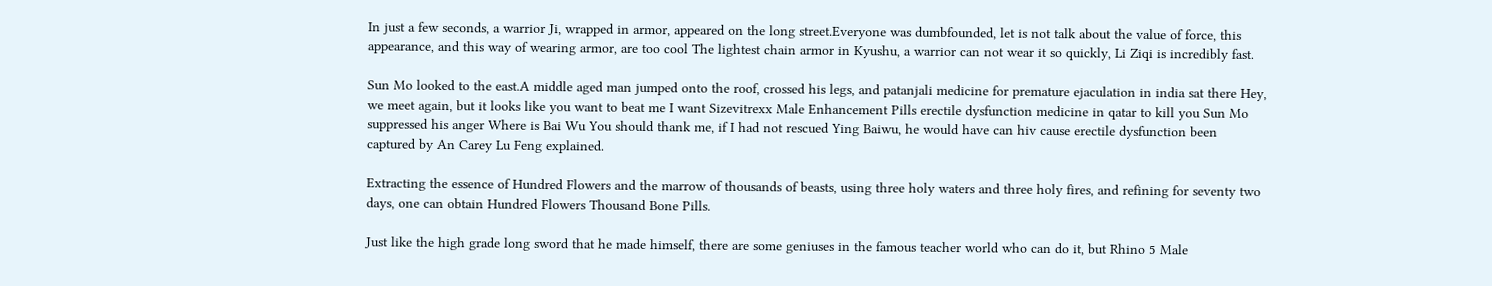In just a few seconds, a warrior Ji, wrapped in armor, appeared on the long street.Everyone was dumbfounded, let is not talk about the value of force, this appearance, and this way of wearing armor, are too cool The lightest chain armor in Kyushu, a warrior can not wear it so quickly, Li Ziqi is incredibly fast.

Sun Mo looked to the east.A middle aged man jumped onto the roof, crossed his legs, and patanjali medicine for premature ejaculation in india sat there Hey, we meet again, but it looks like you want to beat me I want Sizevitrexx Male Enhancement Pills erectile dysfunction medicine in qatar to kill you Sun Mo suppressed his anger Where is Bai Wu You should thank me, if I had not rescued Ying Baiwu, he would have can hiv cause erectile dysfunction been captured by An Carey Lu Feng explained.

Extracting the essence of Hundred Flowers and the marrow of thousands of beasts, using three holy waters and three holy fires, and refining for seventy two days, one can obtain Hundred Flowers Thousand Bone Pills.

Just like the high grade long sword that he made himself, there are some geniuses in the famous teacher world who can do it, but Rhino 5 Male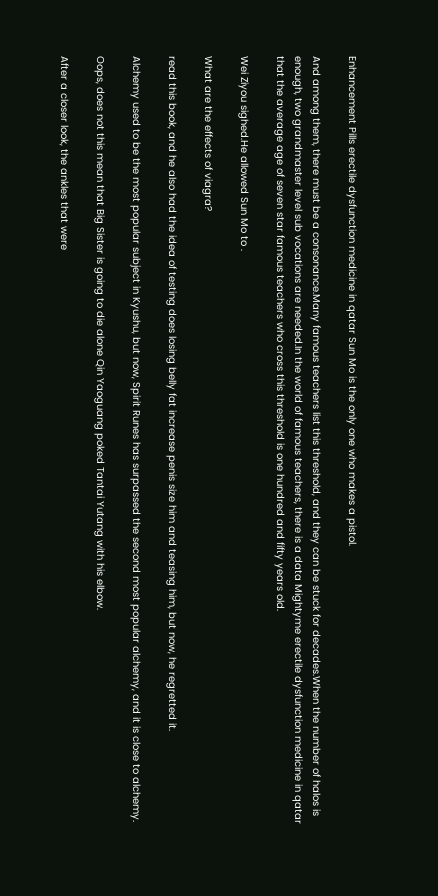Enhancement Pills erectile dysfunction medicine in qatar Sun Mo is the only one who makes a pistol.

And among them, there must be a consonance.Many famous teachers list this threshold, and they can be stuck for decades.When the number of halos is enough, two grandmaster level sub vocations are needed.In the world of famous teachers, there is a data Mightyme erectile dysfunction medicine in qatar that the average age of seven star famous teachers who cross this threshold is one hundred and fifty years old.

Wei Ziyou sighed.He allowed Sun Mo to .

What are the effects of viagra?

read this book, and he also had the idea of testing does losing belly fat increase penis size him and teasing him, but now, he regretted it.

Alchemy used to be the most popular subject in Kyushu, but now, Spirit Runes has surpassed the second most popular alchemy, and it is close to alchemy.

Oops, does not this mean that Big Sister is going to die alone Qin Yaoguang poked Tantai Yutang with his elbow.

After a closer look, the ankles that were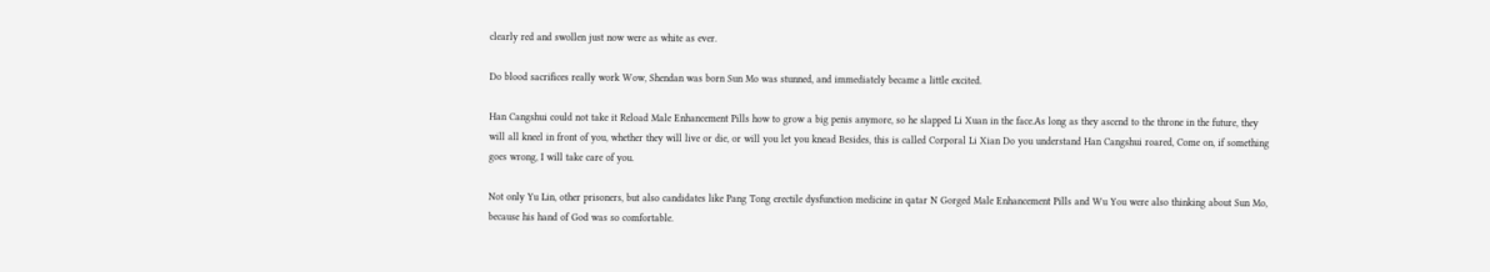clearly red and swollen just now were as white as ever.

Do blood sacrifices really work Wow, Shendan was born Sun Mo was stunned, and immediately became a little excited.

Han Cangshui could not take it Reload Male Enhancement Pills how to grow a big penis anymore, so he slapped Li Xuan in the face.As long as they ascend to the throne in the future, they will all kneel in front of you, whether they will live or die, or will you let you knead Besides, this is called Corporal Li Xian Do you understand Han Cangshui roared, Come on, if something goes wrong, I will take care of you.

Not only Yu Lin, other prisoners, but also candidates like Pang Tong erectile dysfunction medicine in qatar N Gorged Male Enhancement Pills and Wu You were also thinking about Sun Mo, because his hand of God was so comfortable.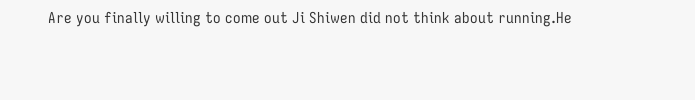Are you finally willing to come out Ji Shiwen did not think about running.He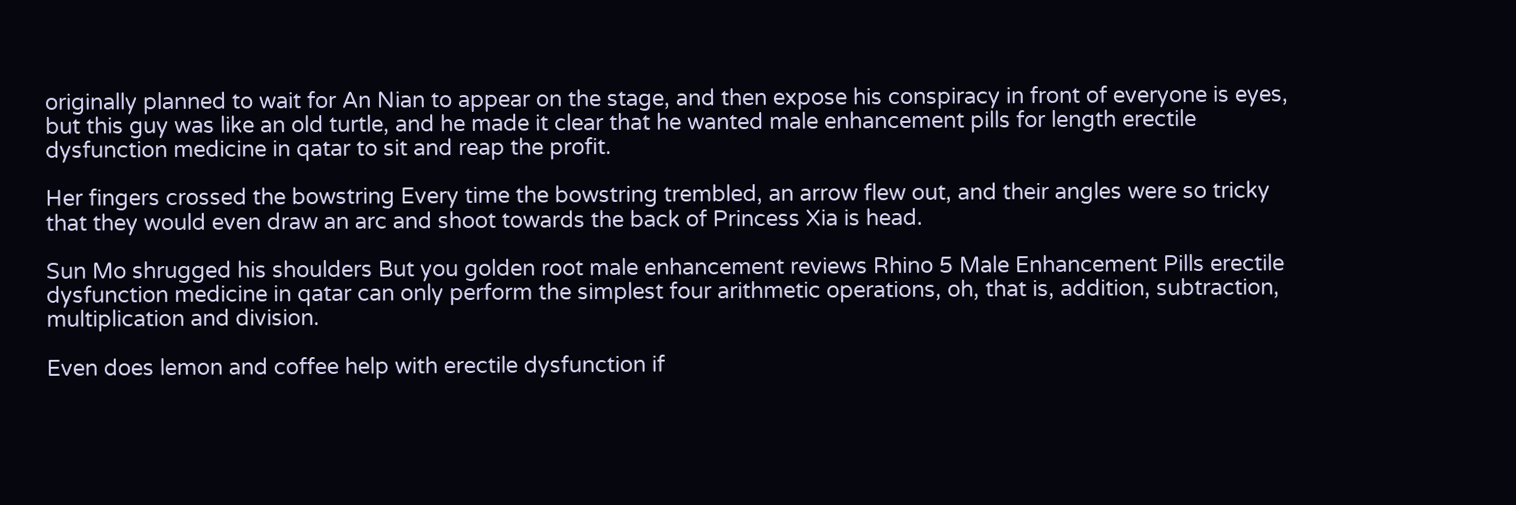originally planned to wait for An Nian to appear on the stage, and then expose his conspiracy in front of everyone is eyes, but this guy was like an old turtle, and he made it clear that he wanted male enhancement pills for length erectile dysfunction medicine in qatar to sit and reap the profit.

Her fingers crossed the bowstring Every time the bowstring trembled, an arrow flew out, and their angles were so tricky that they would even draw an arc and shoot towards the back of Princess Xia is head.

Sun Mo shrugged his shoulders But you golden root male enhancement reviews Rhino 5 Male Enhancement Pills erectile dysfunction medicine in qatar can only perform the simplest four arithmetic operations, oh, that is, addition, subtraction, multiplication and division.

Even does lemon and coffee help with erectile dysfunction if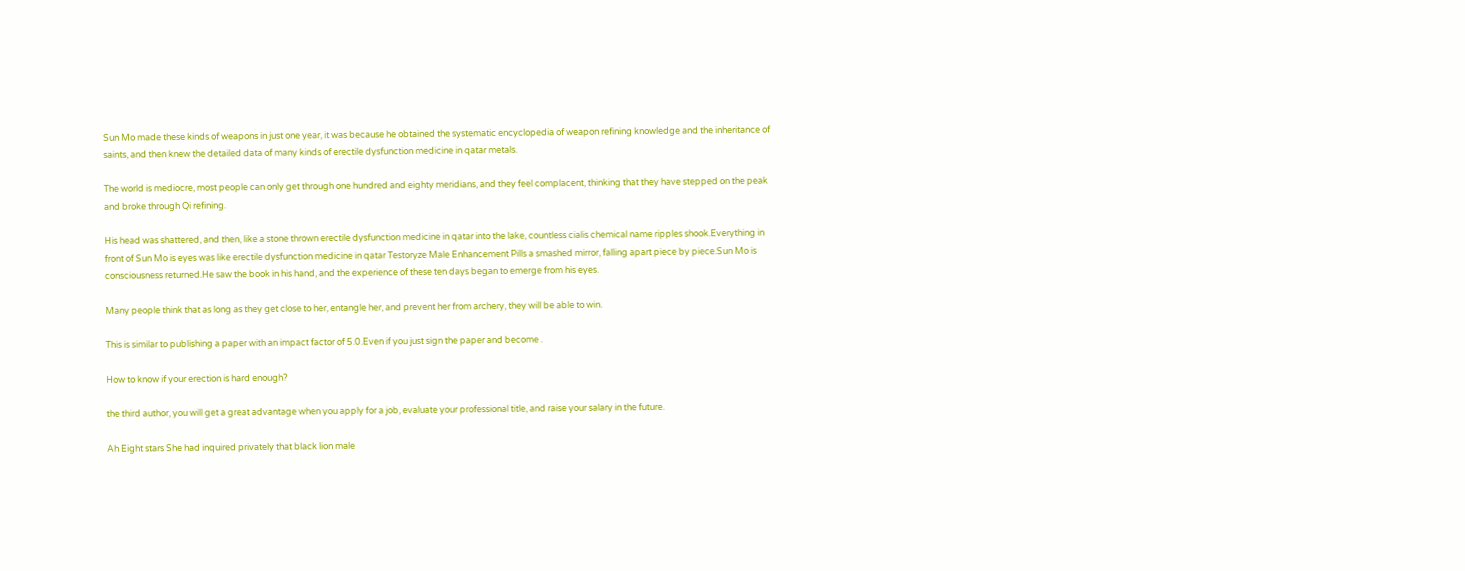Sun Mo made these kinds of weapons in just one year, it was because he obtained the systematic encyclopedia of weapon refining knowledge and the inheritance of saints, and then knew the detailed data of many kinds of erectile dysfunction medicine in qatar metals.

The world is mediocre, most people can only get through one hundred and eighty meridians, and they feel complacent, thinking that they have stepped on the peak and broke through Qi refining.

His head was shattered, and then, like a stone thrown erectile dysfunction medicine in qatar into the lake, countless cialis chemical name ripples shook.Everything in front of Sun Mo is eyes was like erectile dysfunction medicine in qatar Testoryze Male Enhancement Pills a smashed mirror, falling apart piece by piece.Sun Mo is consciousness returned.He saw the book in his hand, and the experience of these ten days began to emerge from his eyes.

Many people think that as long as they get close to her, entangle her, and prevent her from archery, they will be able to win.

This is similar to publishing a paper with an impact factor of 5.0.Even if you just sign the paper and become .

How to know if your erection is hard enough?

the third author, you will get a great advantage when you apply for a job, evaluate your professional title, and raise your salary in the future.

Ah Eight stars She had inquired privately that black lion male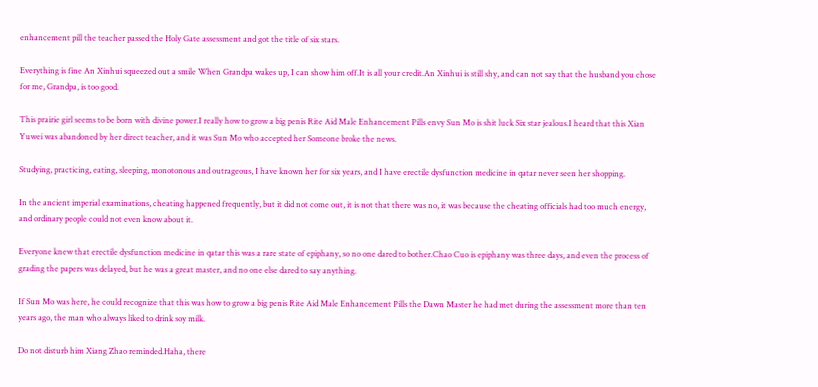enhancement pill the teacher passed the Holy Gate assessment and got the title of six stars.

Everything is fine An Xinhui squeezed out a smile When Grandpa wakes up, I can show him off.It is all your credit.An Xinhui is still shy, and can not say that the husband you chose for me, Grandpa, is too good.

This prairie girl seems to be born with divine power.I really how to grow a big penis Rite Aid Male Enhancement Pills envy Sun Mo is shit luck Six star jealous.I heard that this Xian Yuwei was abandoned by her direct teacher, and it was Sun Mo who accepted her Someone broke the news.

Studying, practicing, eating, sleeping, monotonous and outrageous, I have known her for six years, and I have erectile dysfunction medicine in qatar never seen her shopping.

In the ancient imperial examinations, cheating happened frequently, but it did not come out, it is not that there was no, it was because the cheating officials had too much energy, and ordinary people could not even know about it.

Everyone knew that erectile dysfunction medicine in qatar this was a rare state of epiphany, so no one dared to bother.Chao Cuo is epiphany was three days, and even the process of grading the papers was delayed, but he was a great master, and no one else dared to say anything.

If Sun Mo was here, he could recognize that this was how to grow a big penis Rite Aid Male Enhancement Pills the Dawn Master he had met during the assessment more than ten years ago, the man who always liked to drink soy milk.

Do not disturb him Xiang Zhao reminded.Haha, there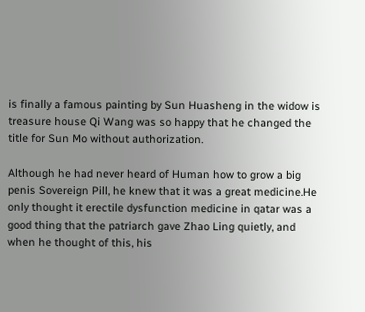is finally a famous painting by Sun Huasheng in the widow is treasure house Qi Wang was so happy that he changed the title for Sun Mo without authorization.

Although he had never heard of Human how to grow a big penis Sovereign Pill, he knew that it was a great medicine.He only thought it erectile dysfunction medicine in qatar was a good thing that the patriarch gave Zhao Ling quietly, and when he thought of this, his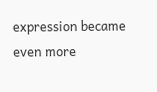expression became even more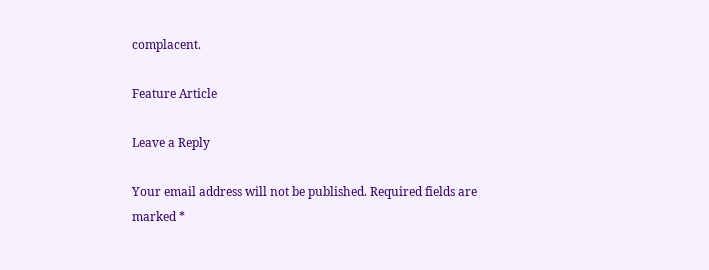complacent.

Feature Article

Leave a Reply

Your email address will not be published. Required fields are marked *